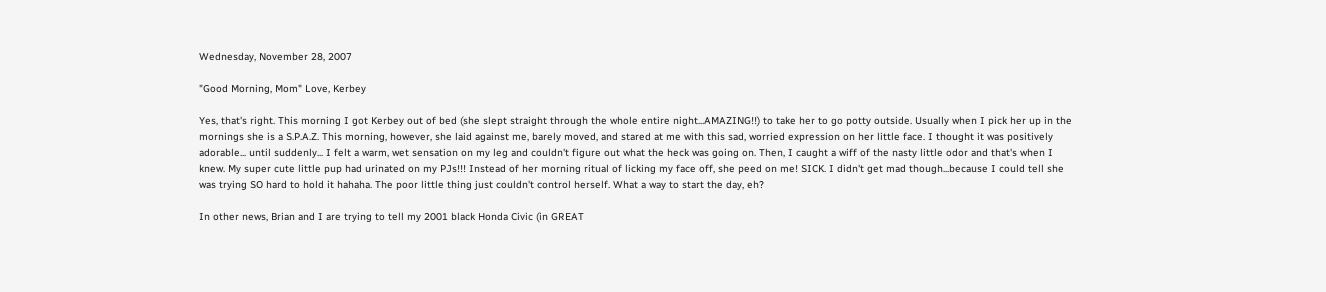Wednesday, November 28, 2007

"Good Morning, Mom" Love, Kerbey

Yes, that's right. This morning I got Kerbey out of bed (she slept straight through the whole entire night...AMAZING!!) to take her to go potty outside. Usually when I pick her up in the mornings she is a S.P.A.Z. This morning, however, she laid against me, barely moved, and stared at me with this sad, worried expression on her little face. I thought it was positively adorable... until suddenly... I felt a warm, wet sensation on my leg and couldn't figure out what the heck was going on. Then, I caught a wiff of the nasty little odor and that's when I knew. My super cute little pup had urinated on my PJs!!! Instead of her morning ritual of licking my face off, she peed on me! SICK. I didn't get mad though...because I could tell she was trying SO hard to hold it hahaha. The poor little thing just couldn't control herself. What a way to start the day, eh?

In other news, Brian and I are trying to tell my 2001 black Honda Civic (in GREAT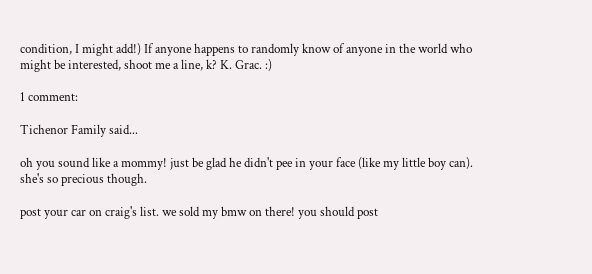condition, I might add!) If anyone happens to randomly know of anyone in the world who might be interested, shoot me a line, k? K. Grac. :)

1 comment:

Tichenor Family said...

oh you sound like a mommy! just be glad he didn't pee in your face (like my little boy can). she's so precious though.

post your car on craig's list. we sold my bmw on there! you should post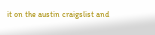it on the austin craigslist and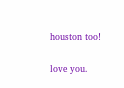houston too!

love you.